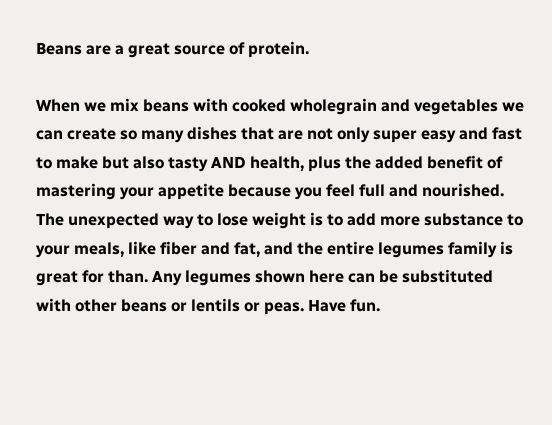Beans are a great source of protein.

When we mix beans with cooked wholegrain and vegetables we can create so many dishes that are not only super easy and fast to make but also tasty AND health, plus the added benefit of mastering your appetite because you feel full and nourished.  The unexpected way to lose weight is to add more substance to your meals, like fiber and fat, and the entire legumes family is great for than. Any legumes shown here can be substituted with other beans or lentils or peas. Have fun.